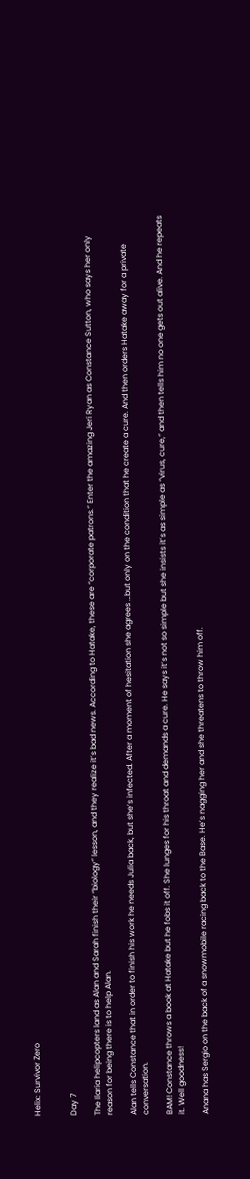Helix: Survivor Zero


Day 7

The Ilaria helipcopters land as Alan and Sarah finish their “biology” lesson, and they realize it’s bad news. According to Hatake, these are “corporate patrons.” Enter the amazing Jeri Ryan as Constance Sutton, who says her only reason for being there is to help Alan.

Alan tells Constance that in order to finish his work he needs Julia back, but she’s infected. After a moment of hesitation she agrees …but only on the condition that he create a cure. And then orders Hatake away for a private conversation.

BAM! Constance throws a book at Hatake but he fobs it off. She lunges for his throat and demands a cure. He says it’s not so simple but she insists it’s as simple as “virus, cure,” and then tells him no one gets out alive. And he repeats it. Well goodness!

Anana has Sergio on the back of a snowmobile racing back to the Base. He’s nagging her and she threatens to throw him off.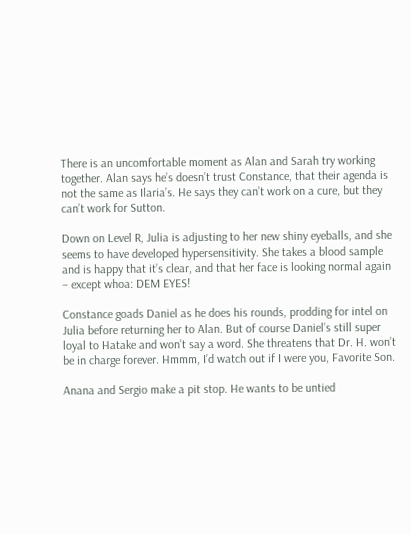There is an uncomfortable moment as Alan and Sarah try working together. Alan says he’s doesn’t trust Constance, that their agenda is not the same as Ilaria’s. He says they can’t work on a cure, but they can’t work for Sutton.

Down on Level R, Julia is adjusting to her new shiny eyeballs, and she seems to have developed hypersensitivity. She takes a blood sample and is happy that it’s clear, and that her face is looking normal again – except whoa: DEM EYES!

Constance goads Daniel as he does his rounds, prodding for intel on Julia before returning her to Alan. But of course Daniel’s still super loyal to Hatake and won’t say a word. She threatens that Dr. H. won’t be in charge forever. Hmmm, I’d watch out if I were you, Favorite Son.

Anana and Sergio make a pit stop. He wants to be untied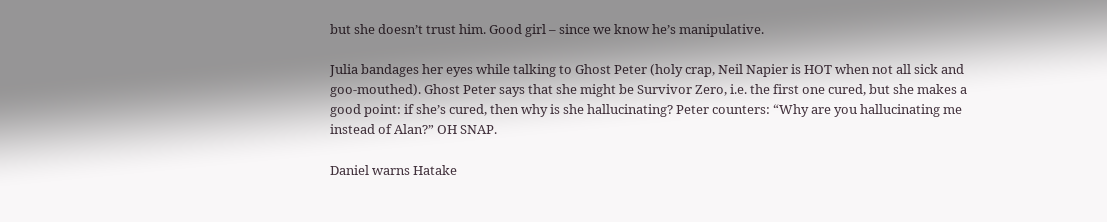but she doesn’t trust him. Good girl – since we know he’s manipulative.

Julia bandages her eyes while talking to Ghost Peter (holy crap, Neil Napier is HOT when not all sick and goo-mouthed). Ghost Peter says that she might be Survivor Zero, i.e. the first one cured, but she makes a good point: if she’s cured, then why is she hallucinating? Peter counters: “Why are you hallucinating me instead of Alan?” OH SNAP.

Daniel warns Hatake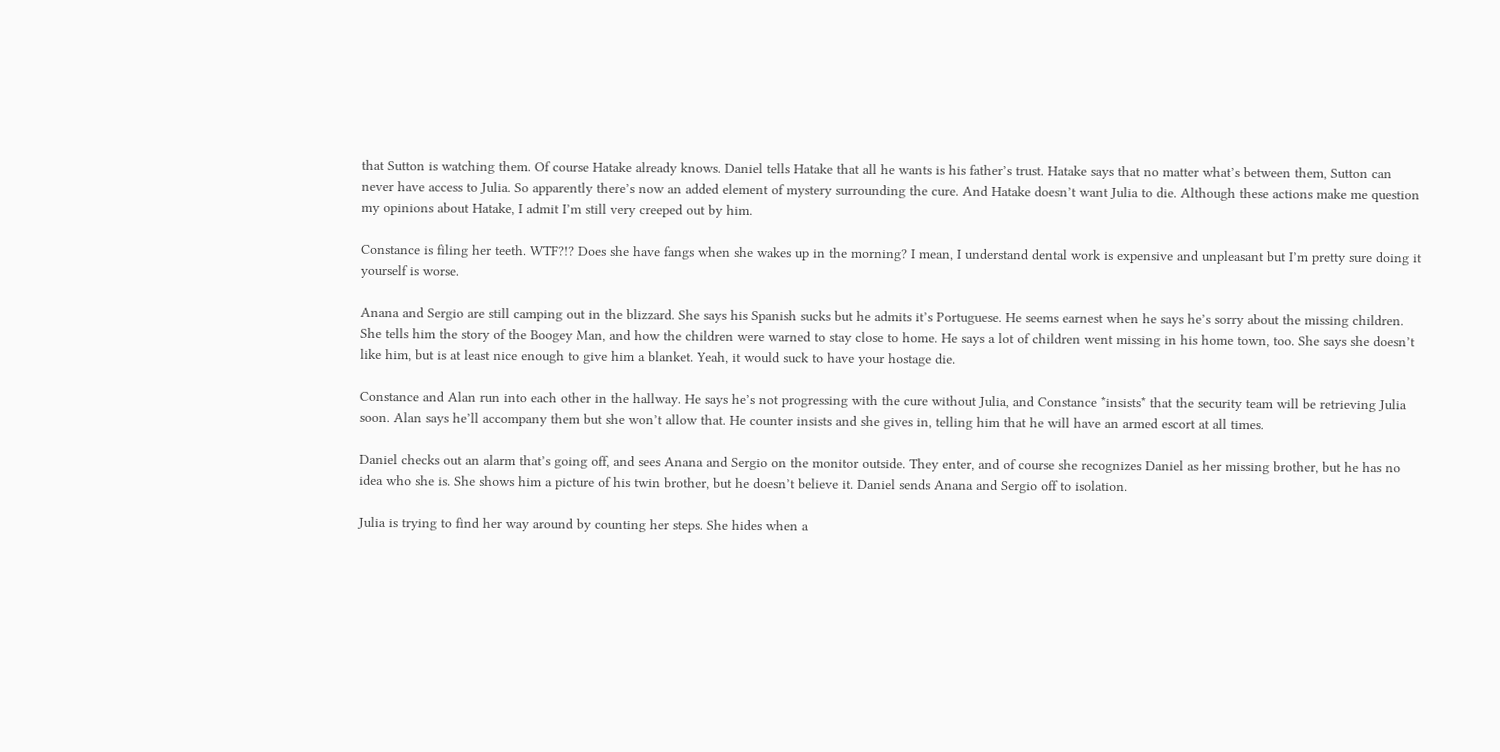that Sutton is watching them. Of course Hatake already knows. Daniel tells Hatake that all he wants is his father’s trust. Hatake says that no matter what’s between them, Sutton can never have access to Julia. So apparently there’s now an added element of mystery surrounding the cure. And Hatake doesn’t want Julia to die. Although these actions make me question my opinions about Hatake, I admit I’m still very creeped out by him.

Constance is filing her teeth. WTF?!? Does she have fangs when she wakes up in the morning? I mean, I understand dental work is expensive and unpleasant but I’m pretty sure doing it yourself is worse.

Anana and Sergio are still camping out in the blizzard. She says his Spanish sucks but he admits it’s Portuguese. He seems earnest when he says he’s sorry about the missing children. She tells him the story of the Boogey Man, and how the children were warned to stay close to home. He says a lot of children went missing in his home town, too. She says she doesn’t like him, but is at least nice enough to give him a blanket. Yeah, it would suck to have your hostage die.

Constance and Alan run into each other in the hallway. He says he’s not progressing with the cure without Julia, and Constance *insists* that the security team will be retrieving Julia soon. Alan says he’ll accompany them but she won’t allow that. He counter insists and she gives in, telling him that he will have an armed escort at all times.

Daniel checks out an alarm that’s going off, and sees Anana and Sergio on the monitor outside. They enter, and of course she recognizes Daniel as her missing brother, but he has no idea who she is. She shows him a picture of his twin brother, but he doesn’t believe it. Daniel sends Anana and Sergio off to isolation.

Julia is trying to find her way around by counting her steps. She hides when a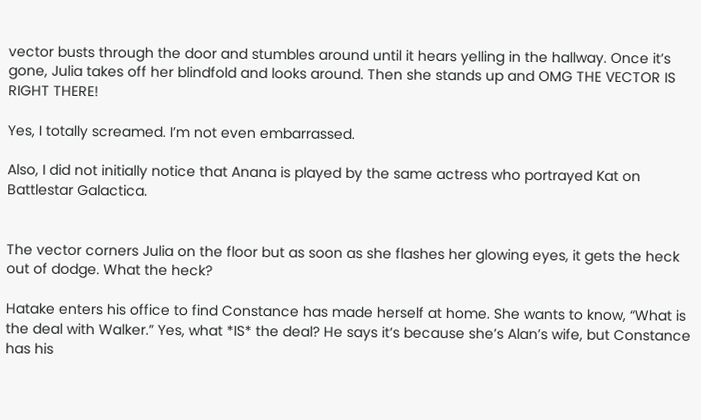vector busts through the door and stumbles around until it hears yelling in the hallway. Once it’s gone, Julia takes off her blindfold and looks around. Then she stands up and OMG THE VECTOR IS RIGHT THERE!

Yes, I totally screamed. I’m not even embarrassed.

Also, I did not initially notice that Anana is played by the same actress who portrayed Kat on Battlestar Galactica.


The vector corners Julia on the floor but as soon as she flashes her glowing eyes, it gets the heck out of dodge. What the heck?

Hatake enters his office to find Constance has made herself at home. She wants to know, “What is the deal with Walker.” Yes, what *IS* the deal? He says it’s because she’s Alan’s wife, but Constance has his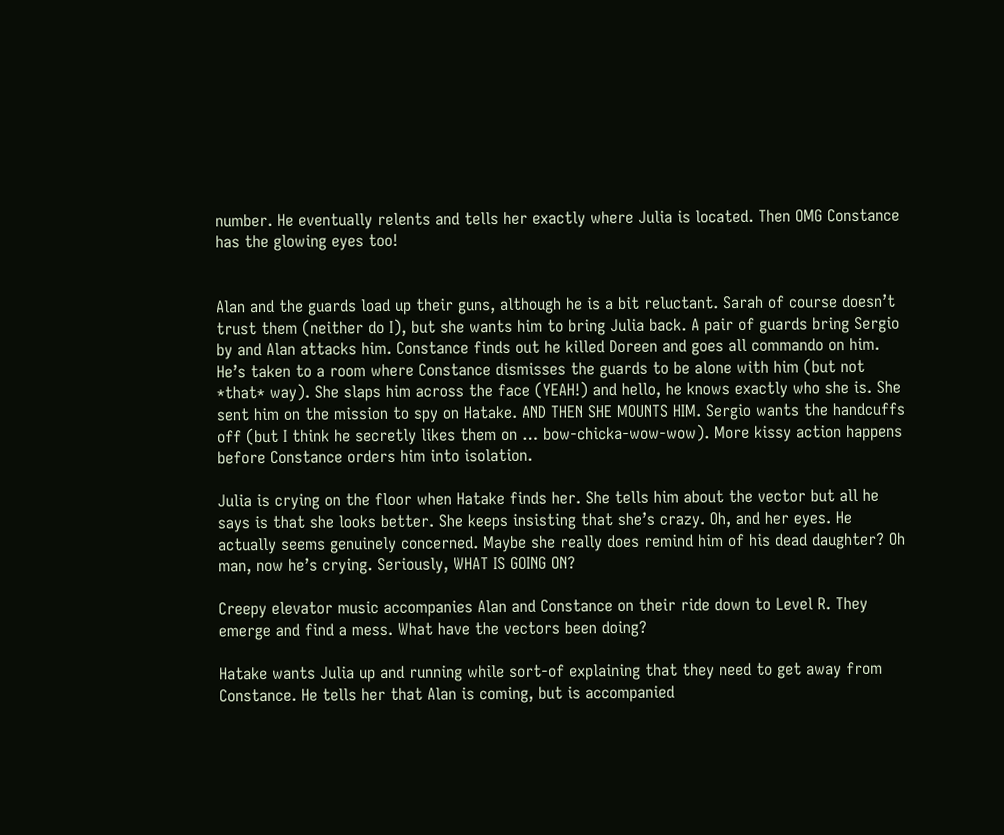number. He eventually relents and tells her exactly where Julia is located. Then OMG Constance has the glowing eyes too!


Alan and the guards load up their guns, although he is a bit reluctant. Sarah of course doesn’t trust them (neither do I), but she wants him to bring Julia back. A pair of guards bring Sergio by and Alan attacks him. Constance finds out he killed Doreen and goes all commando on him. He’s taken to a room where Constance dismisses the guards to be alone with him (but not *that* way). She slaps him across the face (YEAH!) and hello, he knows exactly who she is. She sent him on the mission to spy on Hatake. AND THEN SHE MOUNTS HIM. Sergio wants the handcuffs off (but I think he secretly likes them on … bow-chicka-wow-wow). More kissy action happens before Constance orders him into isolation.

Julia is crying on the floor when Hatake finds her. She tells him about the vector but all he says is that she looks better. She keeps insisting that she’s crazy. Oh, and her eyes. He actually seems genuinely concerned. Maybe she really does remind him of his dead daughter? Oh man, now he’s crying. Seriously, WHAT IS GOING ON?

Creepy elevator music accompanies Alan and Constance on their ride down to Level R. They emerge and find a mess. What have the vectors been doing?

Hatake wants Julia up and running while sort-of explaining that they need to get away from Constance. He tells her that Alan is coming, but is accompanied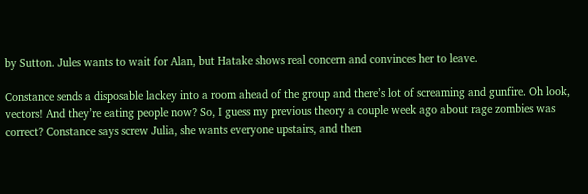by Sutton. Jules wants to wait for Alan, but Hatake shows real concern and convinces her to leave.

Constance sends a disposable lackey into a room ahead of the group and there’s lot of screaming and gunfire. Oh look, vectors! And they’re eating people now? So, I guess my previous theory a couple week ago about rage zombies was correct? Constance says screw Julia, she wants everyone upstairs, and then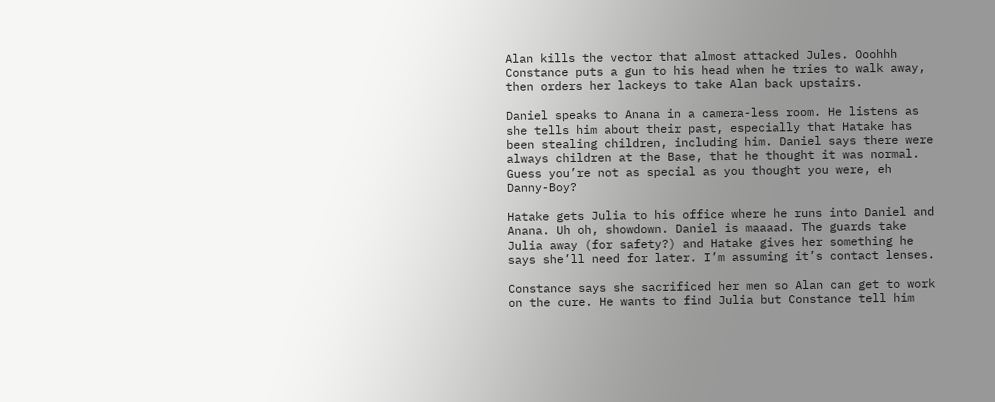Alan kills the vector that almost attacked Jules. Ooohhh Constance puts a gun to his head when he tries to walk away, then orders her lackeys to take Alan back upstairs.

Daniel speaks to Anana in a camera-less room. He listens as she tells him about their past, especially that Hatake has been stealing children, including him. Daniel says there were always children at the Base, that he thought it was normal. Guess you’re not as special as you thought you were, eh Danny-Boy?

Hatake gets Julia to his office where he runs into Daniel and Anana. Uh oh, showdown. Daniel is maaaad. The guards take Julia away (for safety?) and Hatake gives her something he says she’ll need for later. I’m assuming it’s contact lenses.

Constance says she sacrificed her men so Alan can get to work on the cure. He wants to find Julia but Constance tell him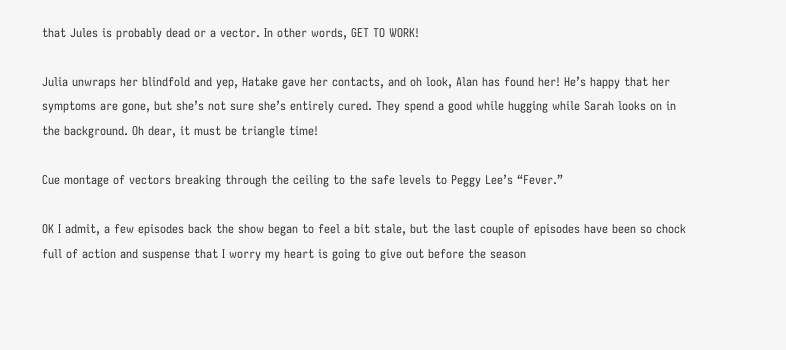that Jules is probably dead or a vector. In other words, GET TO WORK!

Julia unwraps her blindfold and yep, Hatake gave her contacts, and oh look, Alan has found her! He’s happy that her symptoms are gone, but she’s not sure she’s entirely cured. They spend a good while hugging while Sarah looks on in the background. Oh dear, it must be triangle time!

Cue montage of vectors breaking through the ceiling to the safe levels to Peggy Lee’s “Fever.”

OK I admit, a few episodes back the show began to feel a bit stale, but the last couple of episodes have been so chock full of action and suspense that I worry my heart is going to give out before the season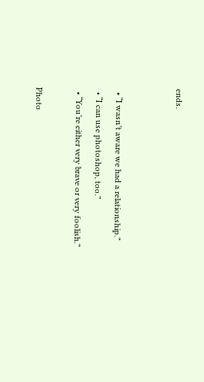ends.


  • “I wasn’t aware we had a relationship.”
  • “I can use photoshop, too.”
  • “You’re either very brave or very foolish.”

Photo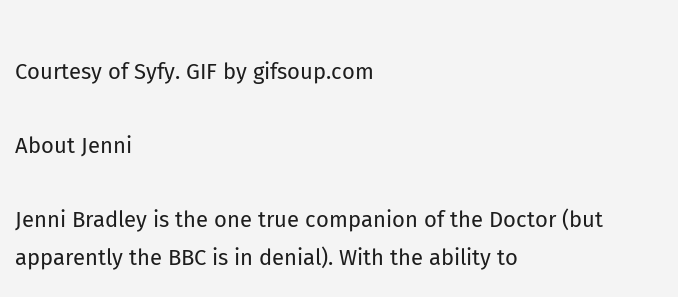Courtesy of Syfy. GIF by gifsoup.com

About Jenni

Jenni Bradley is the one true companion of the Doctor (but apparently the BBC is in denial). With the ability to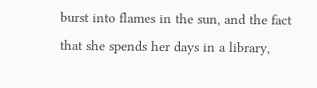burst into flames in the sun, and the fact that she spends her days in a library,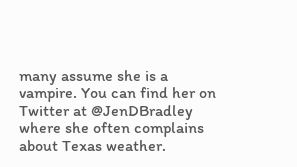many assume she is a vampire. You can find her on Twitter at @JenDBradley where she often complains about Texas weather.